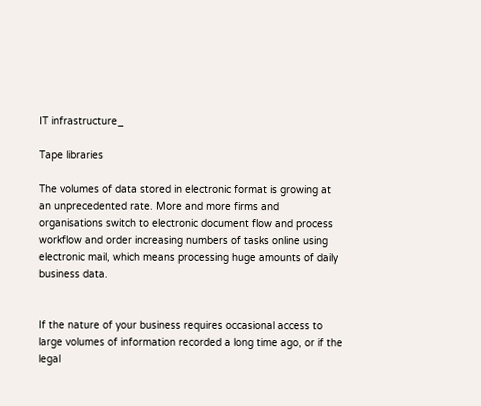IT infrastructure_

Tape libraries

The volumes of data stored in electronic format is growing at an unprecedented rate. More and more firms and organisations switch to electronic document flow and process workflow and order increasing numbers of tasks online using electronic mail, which means processing huge amounts of daily business data.


If the nature of your business requires occasional access to large volumes of information recorded a long time ago, or if the legal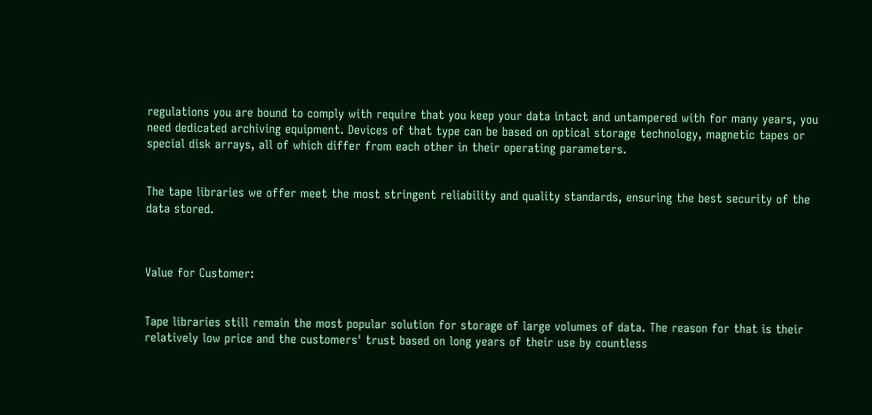regulations you are bound to comply with require that you keep your data intact and untampered with for many years, you need dedicated archiving equipment. Devices of that type can be based on optical storage technology, magnetic tapes or special disk arrays, all of which differ from each other in their operating parameters.


The tape libraries we offer meet the most stringent reliability and quality standards, ensuring the best security of the data stored.



Value for Customer:


Tape libraries still remain the most popular solution for storage of large volumes of data. The reason for that is their relatively low price and the customers' trust based on long years of their use by countless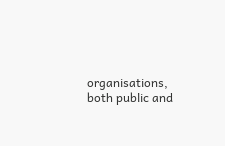organisations, both public and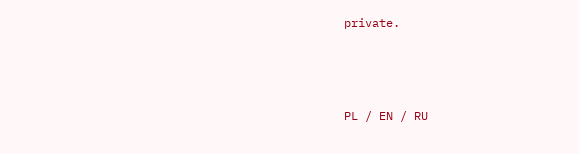private.





PL / EN / RU